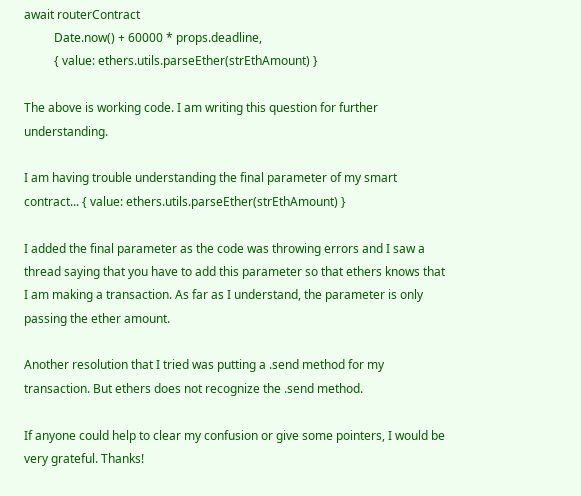await routerContract
          Date.now() + 60000 * props.deadline,
          { value: ethers.utils.parseEther(strEthAmount) }

The above is working code. I am writing this question for further understanding.

I am having trouble understanding the final parameter of my smart contract... { value: ethers.utils.parseEther(strEthAmount) }

I added the final parameter as the code was throwing errors and I saw a thread saying that you have to add this parameter so that ethers knows that I am making a transaction. As far as I understand, the parameter is only passing the ether amount.

Another resolution that I tried was putting a .send method for my transaction. But ethers does not recognize the .send method.

If anyone could help to clear my confusion or give some pointers, I would be very grateful. Thanks!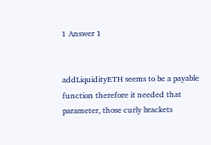1 Answer 1


addLiquidityETH seems to be a payable function therefore it needed that parameter, those curly brackets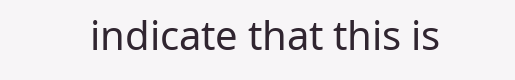indicate that this is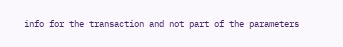info for the transaction and not part of the parameters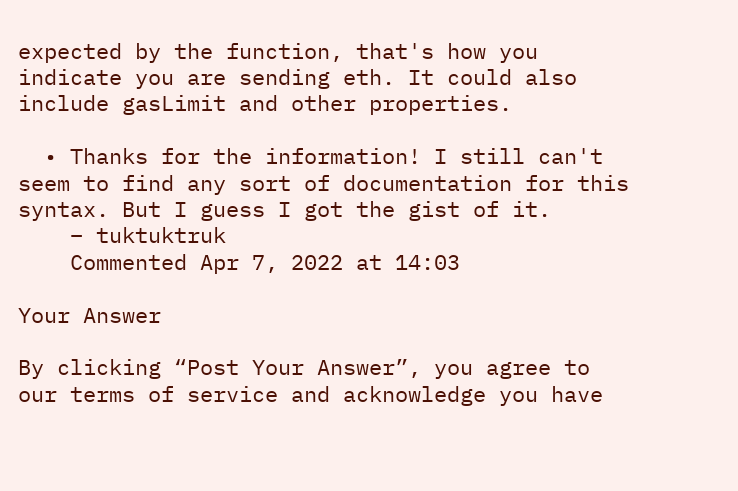expected by the function, that's how you indicate you are sending eth. It could also include gasLimit and other properties.

  • Thanks for the information! I still can't seem to find any sort of documentation for this syntax. But I guess I got the gist of it.
    – tuktuktruk
    Commented Apr 7, 2022 at 14:03

Your Answer

By clicking “Post Your Answer”, you agree to our terms of service and acknowledge you have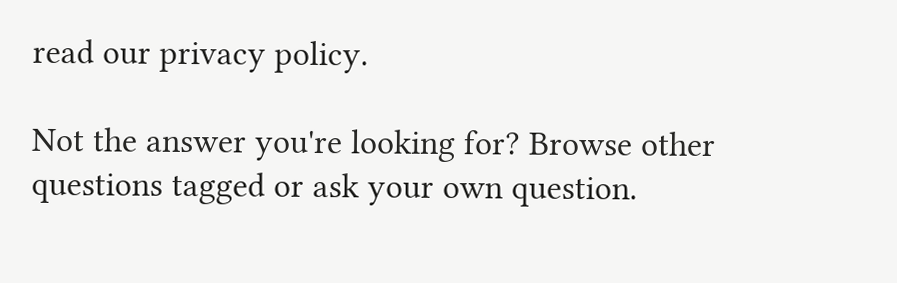read our privacy policy.

Not the answer you're looking for? Browse other questions tagged or ask your own question.